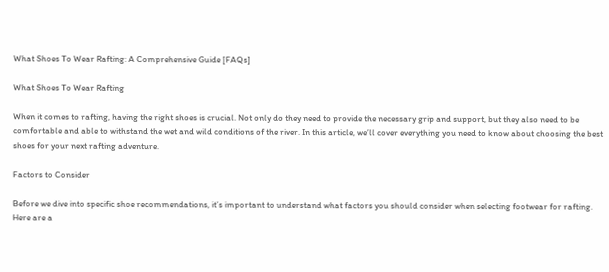What Shoes To Wear Rafting: A Comprehensive Guide [FAQs]

What Shoes To Wear Rafting

When it comes to rafting, having the right shoes is crucial. Not only do they need to provide the necessary grip and support, but they also need to be comfortable and able to withstand the wet and wild conditions of the river. In this article, we’ll cover everything you need to know about choosing the best shoes for your next rafting adventure.

Factors to Consider

Before we dive into specific shoe recommendations, it’s important to understand what factors you should consider when selecting footwear for rafting. Here are a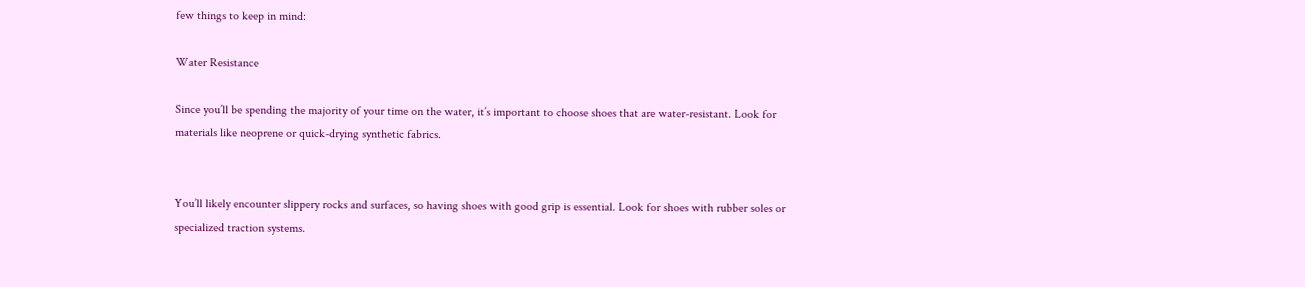few things to keep in mind:

Water Resistance

Since you’ll be spending the majority of your time on the water, it’s important to choose shoes that are water-resistant. Look for materials like neoprene or quick-drying synthetic fabrics.


You’ll likely encounter slippery rocks and surfaces, so having shoes with good grip is essential. Look for shoes with rubber soles or specialized traction systems.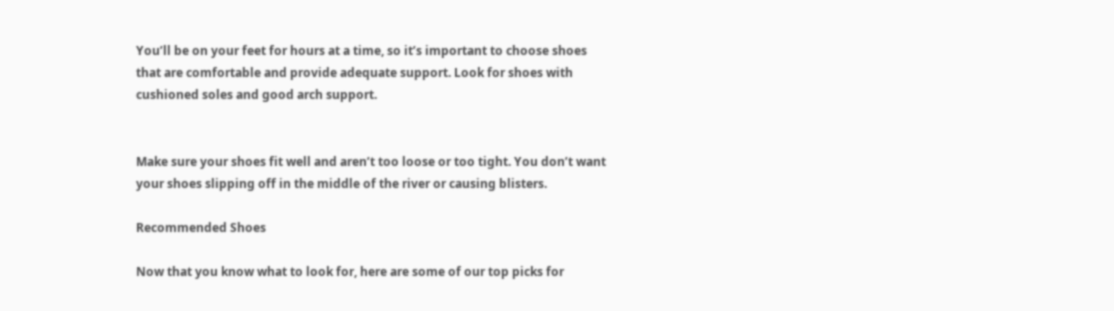You’ll be on your feet for hours at a time, so it’s important to choose shoes that are comfortable and provide adequate support. Look for shoes with cushioned soles and good arch support.


Make sure your shoes fit well and aren’t too loose or too tight. You don’t want your shoes slipping off in the middle of the river or causing blisters.

Recommended Shoes

Now that you know what to look for, here are some of our top picks for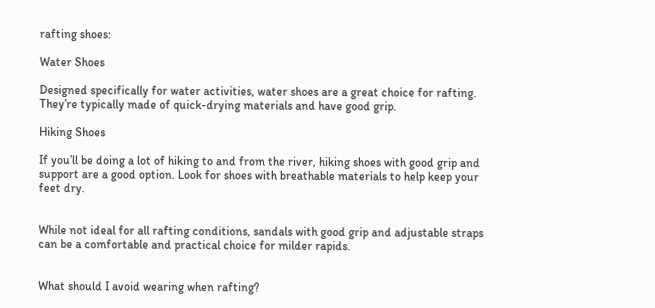rafting shoes:

Water Shoes

Designed specifically for water activities, water shoes are a great choice for rafting. They’re typically made of quick-drying materials and have good grip.

Hiking Shoes

If you’ll be doing a lot of hiking to and from the river, hiking shoes with good grip and support are a good option. Look for shoes with breathable materials to help keep your feet dry.


While not ideal for all rafting conditions, sandals with good grip and adjustable straps can be a comfortable and practical choice for milder rapids.


What should I avoid wearing when rafting?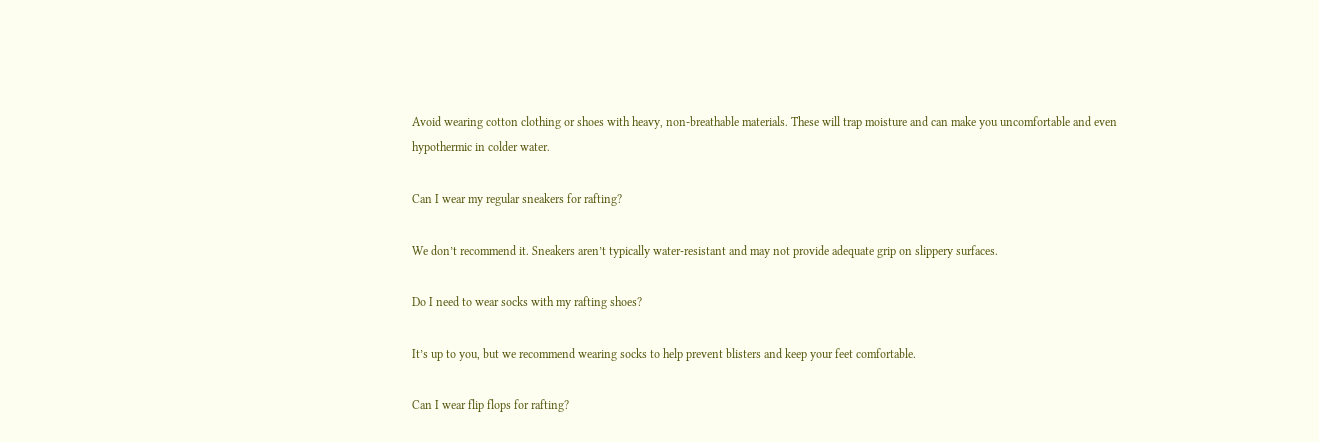Avoid wearing cotton clothing or shoes with heavy, non-breathable materials. These will trap moisture and can make you uncomfortable and even hypothermic in colder water.

Can I wear my regular sneakers for rafting?

We don’t recommend it. Sneakers aren’t typically water-resistant and may not provide adequate grip on slippery surfaces.

Do I need to wear socks with my rafting shoes?

It’s up to you, but we recommend wearing socks to help prevent blisters and keep your feet comfortable.

Can I wear flip flops for rafting?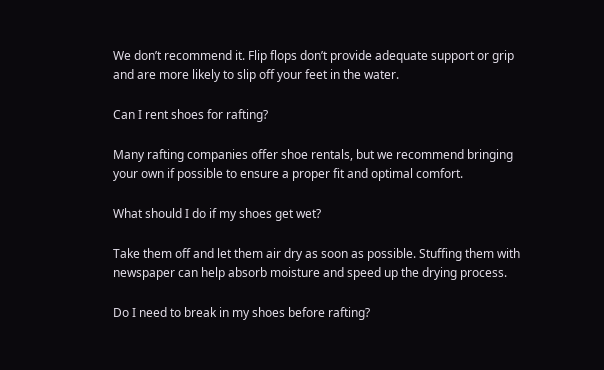We don’t recommend it. Flip flops don’t provide adequate support or grip and are more likely to slip off your feet in the water.

Can I rent shoes for rafting?

Many rafting companies offer shoe rentals, but we recommend bringing your own if possible to ensure a proper fit and optimal comfort.

What should I do if my shoes get wet?

Take them off and let them air dry as soon as possible. Stuffing them with newspaper can help absorb moisture and speed up the drying process.

Do I need to break in my shoes before rafting?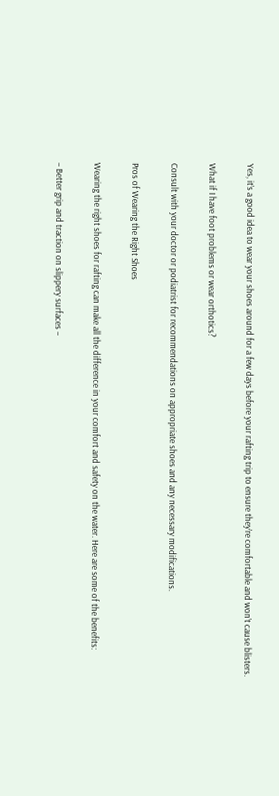Yes, it’s a good idea to wear your shoes around for a few days before your rafting trip to ensure they’re comfortable and won’t cause blisters.

What if I have foot problems or wear orthotics?

Consult with your doctor or podiatrist for recommendations on appropriate shoes and any necessary modifications.

Pros of Wearing the Right Shoes

Wearing the right shoes for rafting can make all the difference in your comfort and safety on the water. Here are some of the benefits:

– Better grip and traction on slippery surfaces –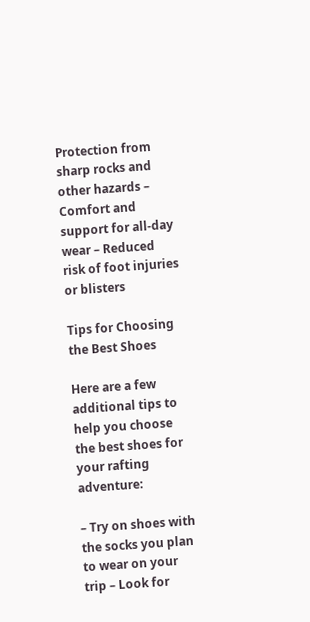Protection from sharp rocks and other hazards – Comfort and support for all-day wear – Reduced risk of foot injuries or blisters

Tips for Choosing the Best Shoes

Here are a few additional tips to help you choose the best shoes for your rafting adventure:

– Try on shoes with the socks you plan to wear on your trip – Look for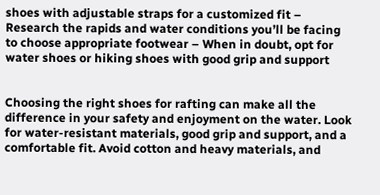shoes with adjustable straps for a customized fit – Research the rapids and water conditions you’ll be facing to choose appropriate footwear – When in doubt, opt for water shoes or hiking shoes with good grip and support


Choosing the right shoes for rafting can make all the difference in your safety and enjoyment on the water. Look for water-resistant materials, good grip and support, and a comfortable fit. Avoid cotton and heavy materials, and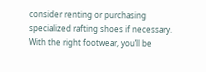consider renting or purchasing specialized rafting shoes if necessary. With the right footwear, you’ll be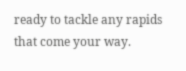ready to tackle any rapids that come your way.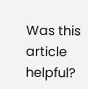Was this article helpful?